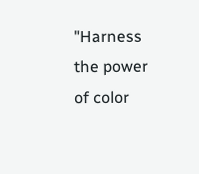"Harness the power of color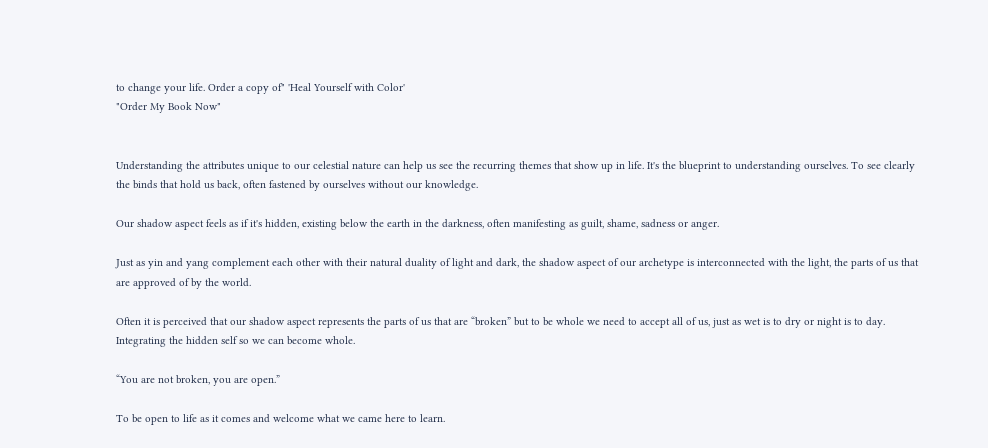to change your life. Order a copy of" 'Heal Yourself with Color'
"Order My Book Now"


Understanding the attributes unique to our celestial nature can help us see the recurring themes that show up in life. It's the blueprint to understanding ourselves. To see clearly the binds that hold us back, often fastened by ourselves without our knowledge.

Our shadow aspect feels as if it's hidden, existing below the earth in the darkness, often manifesting as guilt, shame, sadness or anger.

Just as yin and yang complement each other with their natural duality of light and dark, the shadow aspect of our archetype is interconnected with the light, the parts of us that are approved of by the world.

Often it is perceived that our shadow aspect represents the parts of us that are “broken” but to be whole we need to accept all of us, just as wet is to dry or night is to day. Integrating the hidden self so we can become whole.

“You are not broken, you are open.”

To be open to life as it comes and welcome what we came here to learn.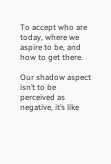To accept who are today, where we aspire to be, and how to get there.

Our shadow aspect isn’t to be perceived as negative, it’s like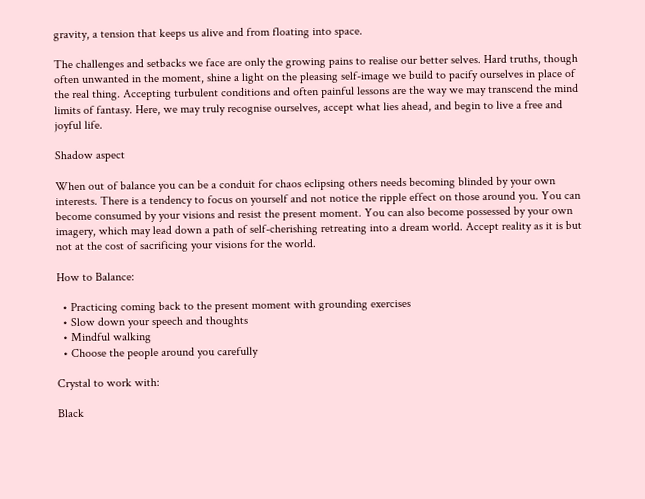gravity, a tension that keeps us alive and from floating into space.

The challenges and setbacks we face are only the growing pains to realise our better selves. Hard truths, though often unwanted in the moment, shine a light on the pleasing self-image we build to pacify ourselves in place of the real thing. Accepting turbulent conditions and often painful lessons are the way we may transcend the mind limits of fantasy. Here, we may truly recognise ourselves, accept what lies ahead, and begin to live a free and joyful life.

Shadow aspect

When out of balance you can be a conduit for chaos eclipsing others needs becoming blinded by your own interests. There is a tendency to focus on yourself and not notice the ripple effect on those around you. You can become consumed by your visions and resist the present moment. You can also become possessed by your own imagery, which may lead down a path of self-cherishing retreating into a dream world. Accept reality as it is but not at the cost of sacrificing your visions for the world.

How to Balance:

  • Practicing coming back to the present moment with grounding exercises
  • Slow down your speech and thoughts
  • Mindful walking
  • Choose the people around you carefully

Crystal to work with:

Black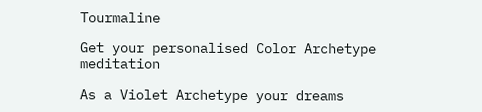Tourmaline

Get your personalised Color Archetype meditation

As a Violet Archetype your dreams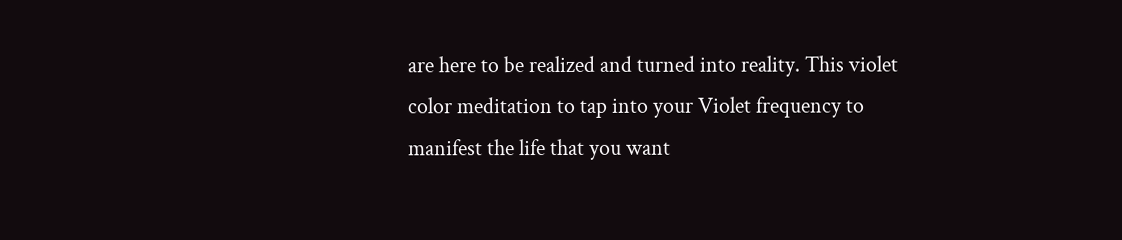are here to be realized and turned into reality. This violet color meditation to tap into your Violet frequency to manifest the life that you want